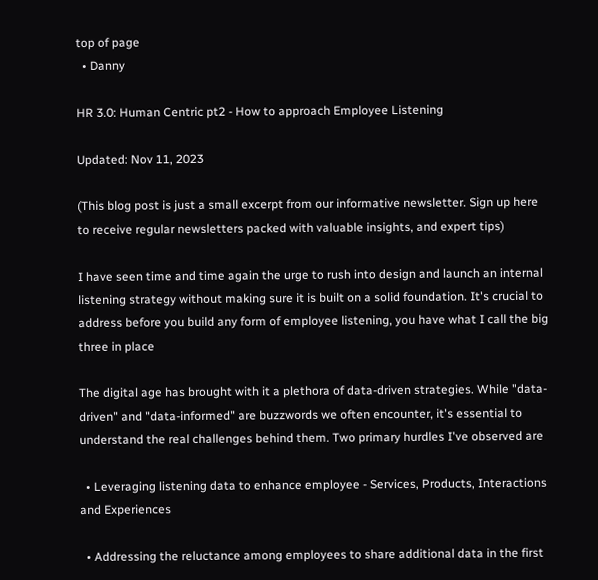top of page
  • Danny

HR 3.0: Human Centric pt2 - How to approach Employee Listening

Updated: Nov 11, 2023

(This blog post is just a small excerpt from our informative newsletter. Sign up here to receive regular newsletters packed with valuable insights, and expert tips)

I have seen time and time again the urge to rush into design and launch an internal listening strategy without making sure it is built on a solid foundation. It's crucial to address before you build any form of employee listening, you have what I call the big three in place

The digital age has brought with it a plethora of data-driven strategies. While "data-driven" and "data-informed" are buzzwords we often encounter, it's essential to understand the real challenges behind them. Two primary hurdles I've observed are

  • Leveraging listening data to enhance employee - Services, Products, Interactions and Experiences

  • Addressing the reluctance among employees to share additional data in the first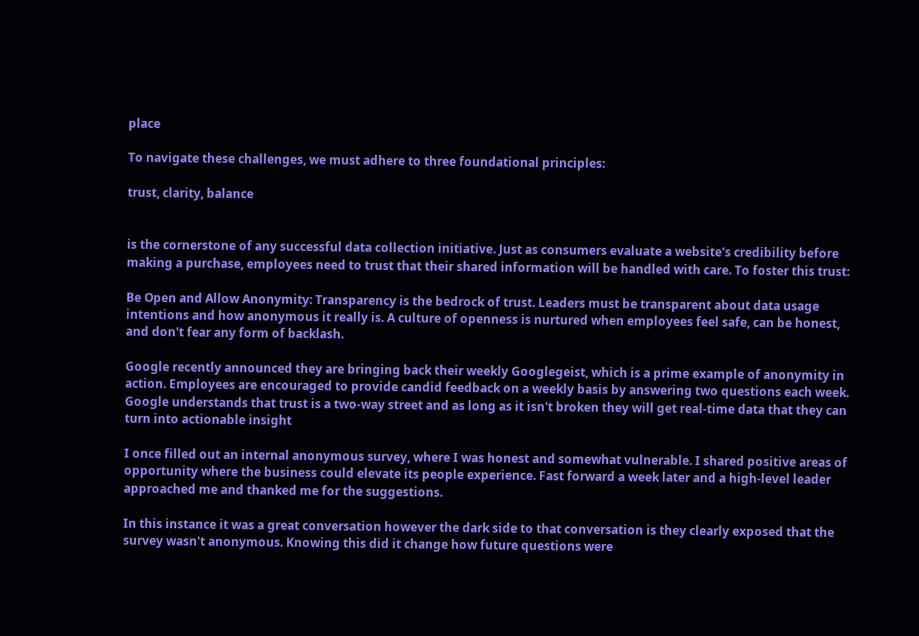place

To navigate these challenges, we must adhere to three foundational principles:

trust, clarity, balance


is the cornerstone of any successful data collection initiative. Just as consumers evaluate a website's credibility before making a purchase, employees need to trust that their shared information will be handled with care. To foster this trust:

Be Open and Allow Anonymity: Transparency is the bedrock of trust. Leaders must be transparent about data usage intentions and how anonymous it really is. A culture of openness is nurtured when employees feel safe, can be honest, and don't fear any form of backlash.

Google recently announced they are bringing back their weekly Googlegeist, which is a prime example of anonymity in action. Employees are encouraged to provide candid feedback on a weekly basis by answering two questions each week. Google understands that trust is a two-way street and as long as it isn't broken they will get real-time data that they can turn into actionable insight

I once filled out an internal anonymous survey, where I was honest and somewhat vulnerable. I shared positive areas of opportunity where the business could elevate its people experience. Fast forward a week later and a high-level leader approached me and thanked me for the suggestions.

In this instance it was a great conversation however the dark side to that conversation is they clearly exposed that the survey wasn't anonymous. Knowing this did it change how future questions were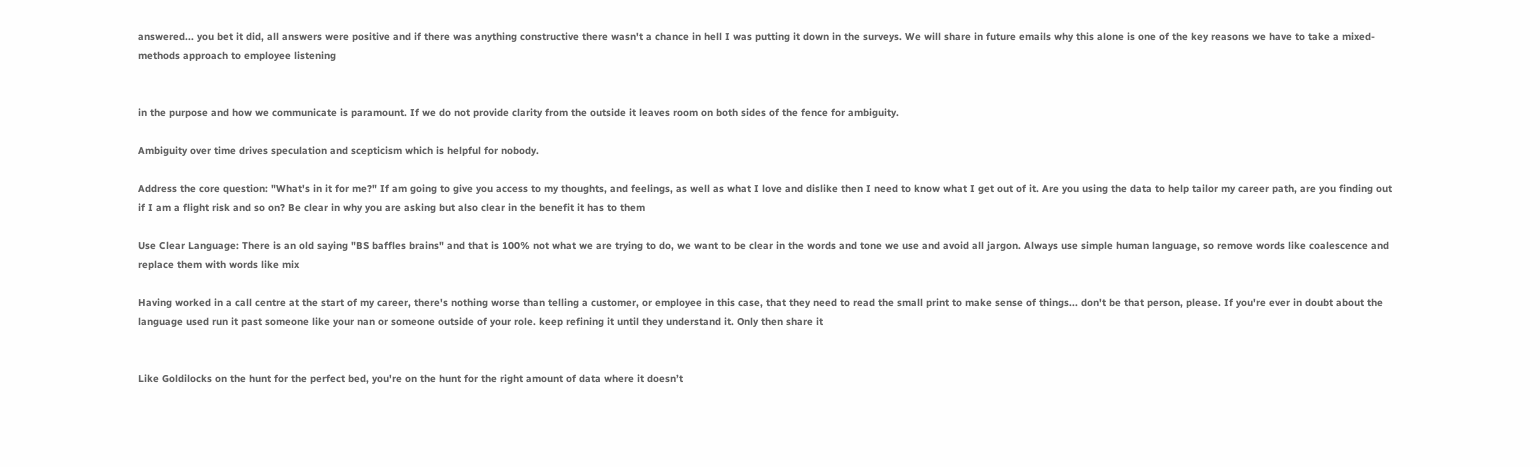answered... you bet it did, all answers were positive and if there was anything constructive there wasn't a chance in hell I was putting it down in the surveys. We will share in future emails why this alone is one of the key reasons we have to take a mixed-methods approach to employee listening


in the purpose and how we communicate is paramount. If we do not provide clarity from the outside it leaves room on both sides of the fence for ambiguity.

Ambiguity over time drives speculation and scepticism which is helpful for nobody.

Address the core question: "What's in it for me?" If am going to give you access to my thoughts, and feelings, as well as what I love and dislike then I need to know what I get out of it. Are you using the data to help tailor my career path, are you finding out if I am a flight risk and so on? Be clear in why you are asking but also clear in the benefit it has to them

Use Clear Language: There is an old saying "BS baffles brains" and that is 100% not what we are trying to do, we want to be clear in the words and tone we use and avoid all jargon. Always use simple human language, so remove words like coalescence and replace them with words like mix

Having worked in a call centre at the start of my career, there's nothing worse than telling a customer, or employee in this case, that they need to read the small print to make sense of things... don't be that person, please. If you're ever in doubt about the language used run it past someone like your nan or someone outside of your role. keep refining it until they understand it. Only then share it


Like Goldilocks on the hunt for the perfect bed, you're on the hunt for the right amount of data where it doesn’t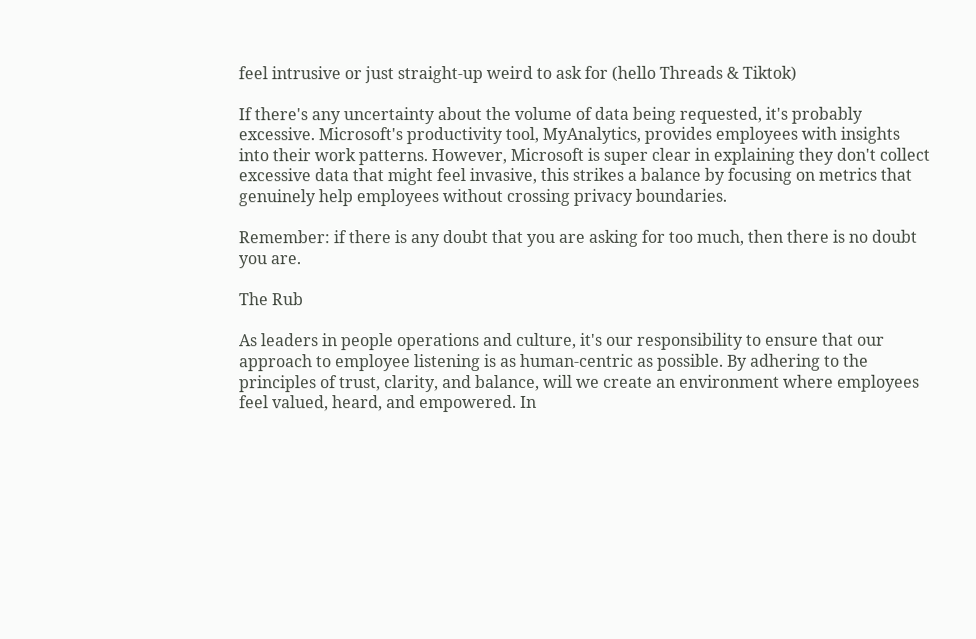feel intrusive or just straight-up weird to ask for (hello Threads & Tiktok)

If there's any uncertainty about the volume of data being requested, it's probably excessive. Microsoft's productivity tool, MyAnalytics, provides employees with insights into their work patterns. However, Microsoft is super clear in explaining they don't collect excessive data that might feel invasive, this strikes a balance by focusing on metrics that genuinely help employees without crossing privacy boundaries.

Remember: if there is any doubt that you are asking for too much, then there is no doubt you are.

The Rub

As leaders in people operations and culture, it's our responsibility to ensure that our approach to employee listening is as human-centric as possible. By adhering to the principles of trust, clarity, and balance, will we create an environment where employees feel valued, heard, and empowered. In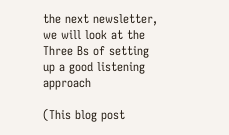the next newsletter, we will look at the Three Bs of setting up a good listening approach

(This blog post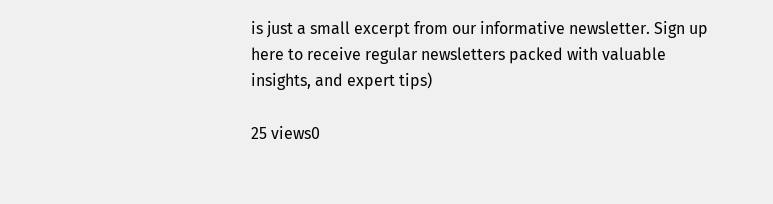is just a small excerpt from our informative newsletter. Sign up here to receive regular newsletters packed with valuable insights, and expert tips)

25 views0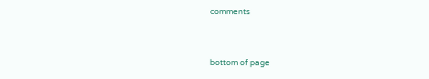comments


bottom of page